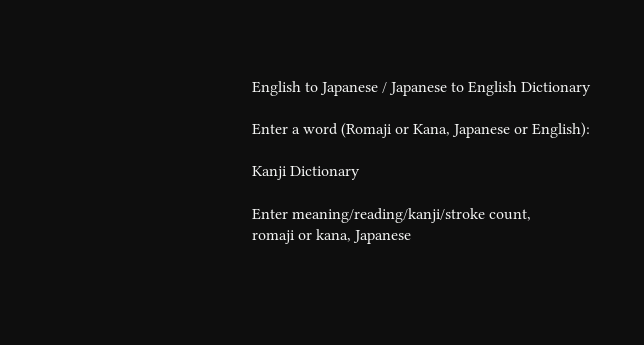English to Japanese / Japanese to English Dictionary

Enter a word (Romaji or Kana, Japanese or English):

Kanji Dictionary

Enter meaning/reading/kanji/stroke count,
romaji or kana, Japanese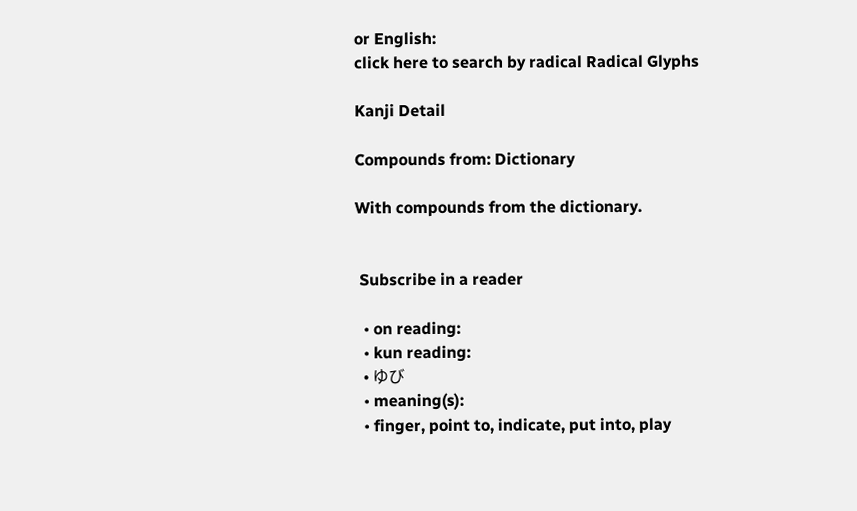or English:
click here to search by radical Radical Glyphs

Kanji Detail

Compounds from: Dictionary

With compounds from the dictionary.


 Subscribe in a reader

  • on reading:
  • kun reading:
  • ゆび
  • meaning(s):
  • finger, point to, indicate, put into, play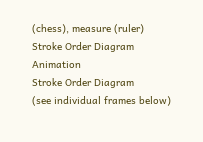(chess), measure (ruler)
Stroke Order Diagram Animation
Stroke Order Diagram
(see individual frames below)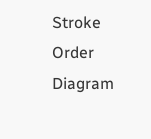Stroke Order Diagram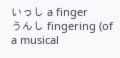いっし a finger
うんし fingering (of a musical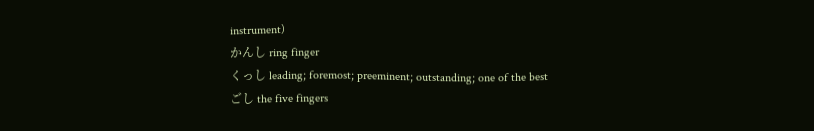instrument)
かんし ring finger
くっし leading; foremost; preeminent; outstanding; one of the best
ごし the five fingers